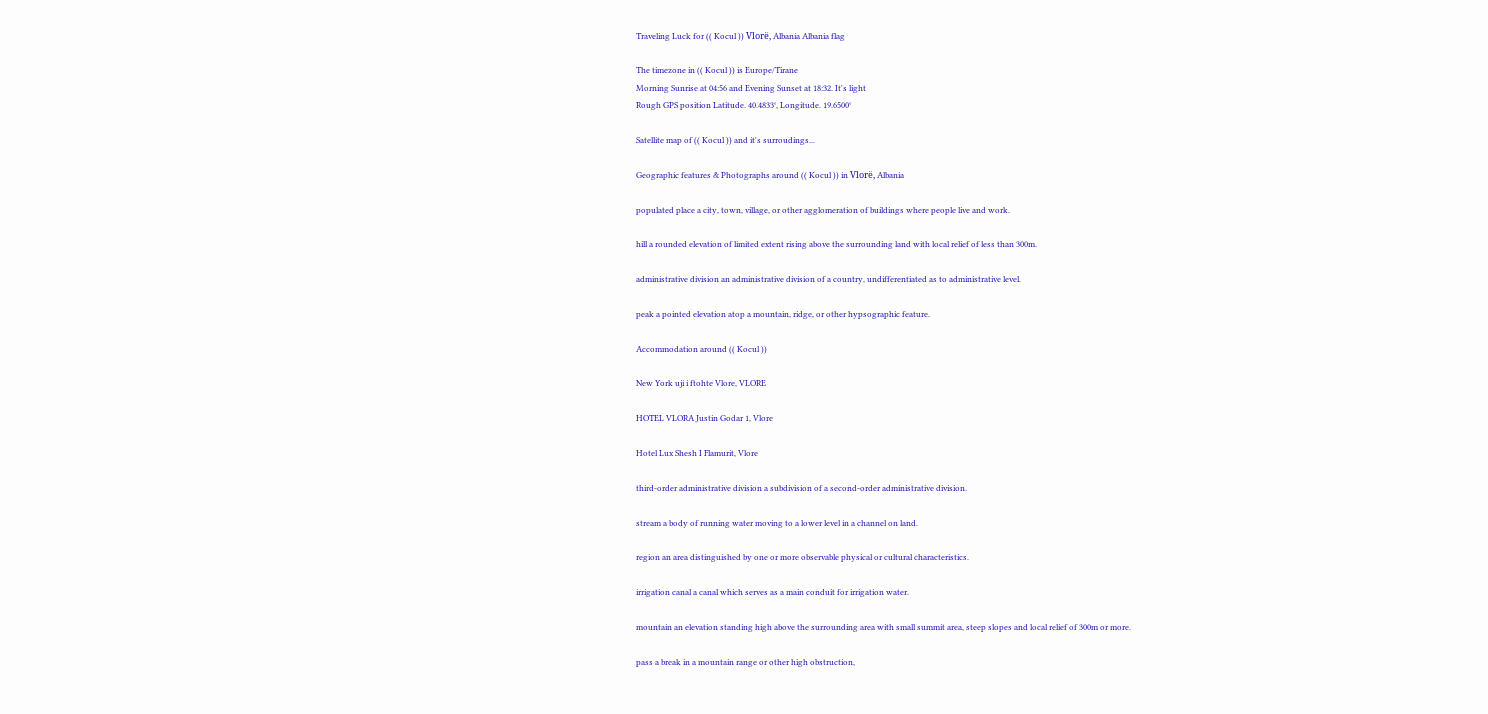Traveling Luck for (( Kocul )) Vlorë, Albania Albania flag

The timezone in (( Kocul )) is Europe/Tirane
Morning Sunrise at 04:56 and Evening Sunset at 18:32. It's light
Rough GPS position Latitude. 40.4833°, Longitude. 19.6500°

Satellite map of (( Kocul )) and it's surroudings...

Geographic features & Photographs around (( Kocul )) in Vlorë, Albania

populated place a city, town, village, or other agglomeration of buildings where people live and work.

hill a rounded elevation of limited extent rising above the surrounding land with local relief of less than 300m.

administrative division an administrative division of a country, undifferentiated as to administrative level.

peak a pointed elevation atop a mountain, ridge, or other hypsographic feature.

Accommodation around (( Kocul ))

New York uji i ftohte Vlore, VLORE

HOTEL VLORA Justin Godar 1, Vlore

Hotel Lux Shesh I Flamurit, Vlore

third-order administrative division a subdivision of a second-order administrative division.

stream a body of running water moving to a lower level in a channel on land.

region an area distinguished by one or more observable physical or cultural characteristics.

irrigation canal a canal which serves as a main conduit for irrigation water.

mountain an elevation standing high above the surrounding area with small summit area, steep slopes and local relief of 300m or more.

pass a break in a mountain range or other high obstruction,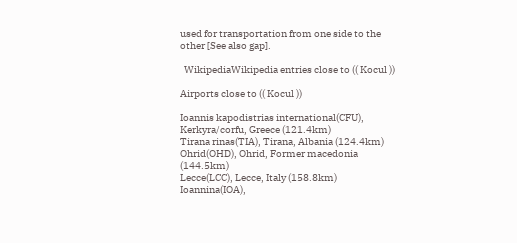used for transportation from one side to the other [See also gap].

  WikipediaWikipedia entries close to (( Kocul ))

Airports close to (( Kocul ))

Ioannis kapodistrias international(CFU), Kerkyra/corfu, Greece (121.4km)
Tirana rinas(TIA), Tirana, Albania (124.4km)
Ohrid(OHD), Ohrid, Former macedonia (144.5km)
Lecce(LCC), Lecce, Italy (158.8km)
Ioannina(IOA),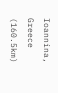Ioannina, Greece (160.5km)